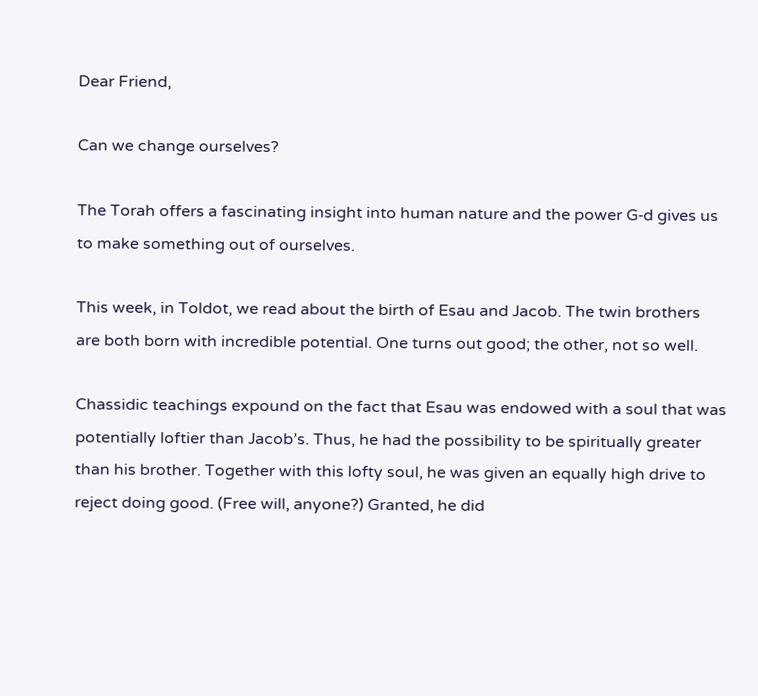Dear Friend,

Can we change ourselves?

The Torah offers a fascinating insight into human nature and the power G‑d gives us to make something out of ourselves.

This week, in Toldot, we read about the birth of Esau and Jacob. The twin brothers are both born with incredible potential. One turns out good; the other, not so well.

Chassidic teachings expound on the fact that Esau was endowed with a soul that was potentially loftier than Jacob’s. Thus, he had the possibility to be spiritually greater than his brother. Together with this lofty soul, he was given an equally high drive to reject doing good. (Free will, anyone?) Granted, he did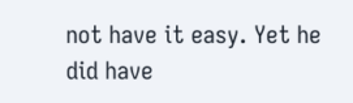not have it easy. Yet he did have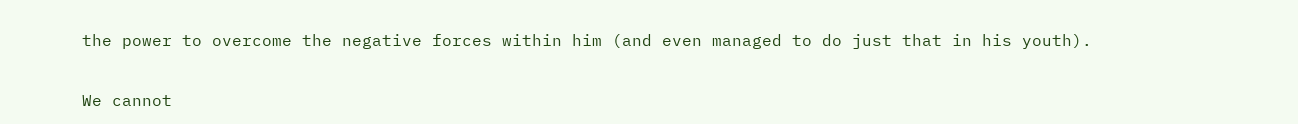the power to overcome the negative forces within him (and even managed to do just that in his youth).

We cannot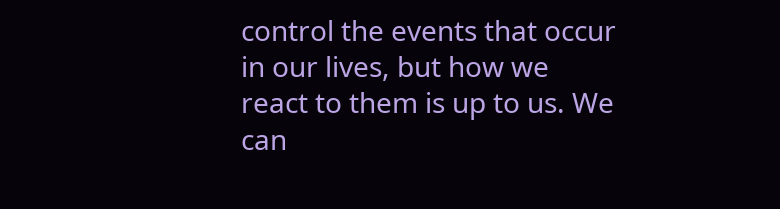control the events that occur in our lives, but how we react to them is up to us. We can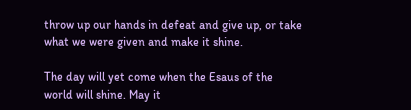throw up our hands in defeat and give up, or take what we were given and make it shine.

The day will yet come when the Esaus of the world will shine. May it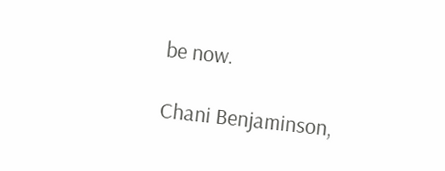be now.

Chani Benjaminson,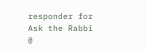responder for Ask the Rabbi @